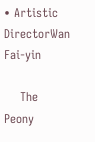• Artistic DirectorWan Fai-yin

    The Peony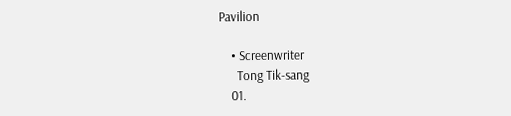Pavilion

    • Screenwriter
      Tong Tik-sang
    01.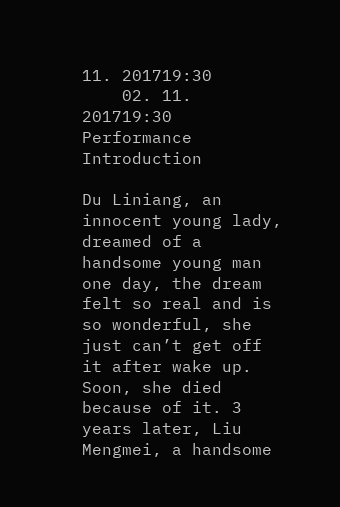11. 201719:30
    02. 11. 201719:30
Performance Introduction

Du Liniang, an innocent young lady, dreamed of a handsome young man one day, the dream felt so real and is so wonderful, she just can’t get off it after wake up. Soon, she died because of it. 3 years later, Liu Mengmei, a handsome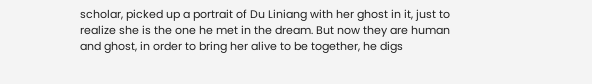scholar, picked up a portrait of Du Liniang with her ghost in it, just to realize she is the one he met in the dream. But now they are human and ghost, in order to bring her alive to be together, he digs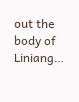out the body of Liniang…